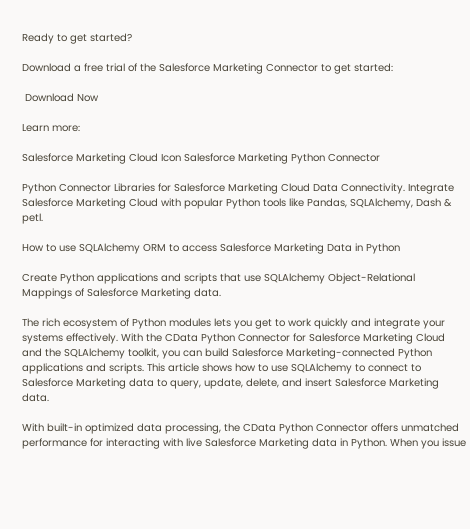Ready to get started?

Download a free trial of the Salesforce Marketing Connector to get started:

 Download Now

Learn more:

Salesforce Marketing Cloud Icon Salesforce Marketing Python Connector

Python Connector Libraries for Salesforce Marketing Cloud Data Connectivity. Integrate Salesforce Marketing Cloud with popular Python tools like Pandas, SQLAlchemy, Dash & petl.

How to use SQLAlchemy ORM to access Salesforce Marketing Data in Python

Create Python applications and scripts that use SQLAlchemy Object-Relational Mappings of Salesforce Marketing data.

The rich ecosystem of Python modules lets you get to work quickly and integrate your systems effectively. With the CData Python Connector for Salesforce Marketing Cloud and the SQLAlchemy toolkit, you can build Salesforce Marketing-connected Python applications and scripts. This article shows how to use SQLAlchemy to connect to Salesforce Marketing data to query, update, delete, and insert Salesforce Marketing data.

With built-in optimized data processing, the CData Python Connector offers unmatched performance for interacting with live Salesforce Marketing data in Python. When you issue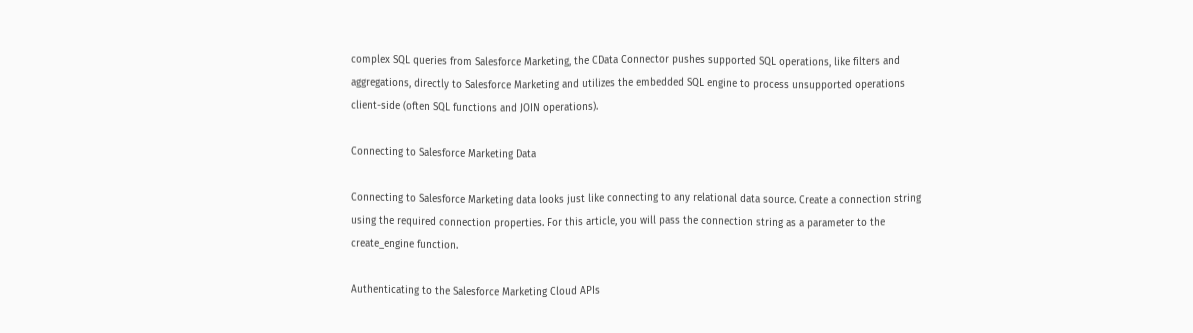complex SQL queries from Salesforce Marketing, the CData Connector pushes supported SQL operations, like filters and aggregations, directly to Salesforce Marketing and utilizes the embedded SQL engine to process unsupported operations client-side (often SQL functions and JOIN operations).

Connecting to Salesforce Marketing Data

Connecting to Salesforce Marketing data looks just like connecting to any relational data source. Create a connection string using the required connection properties. For this article, you will pass the connection string as a parameter to the create_engine function.

Authenticating to the Salesforce Marketing Cloud APIs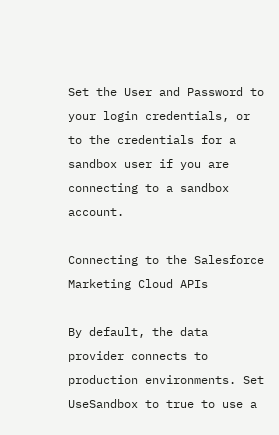Set the User and Password to your login credentials, or to the credentials for a sandbox user if you are connecting to a sandbox account.

Connecting to the Salesforce Marketing Cloud APIs

By default, the data provider connects to production environments. Set UseSandbox to true to use a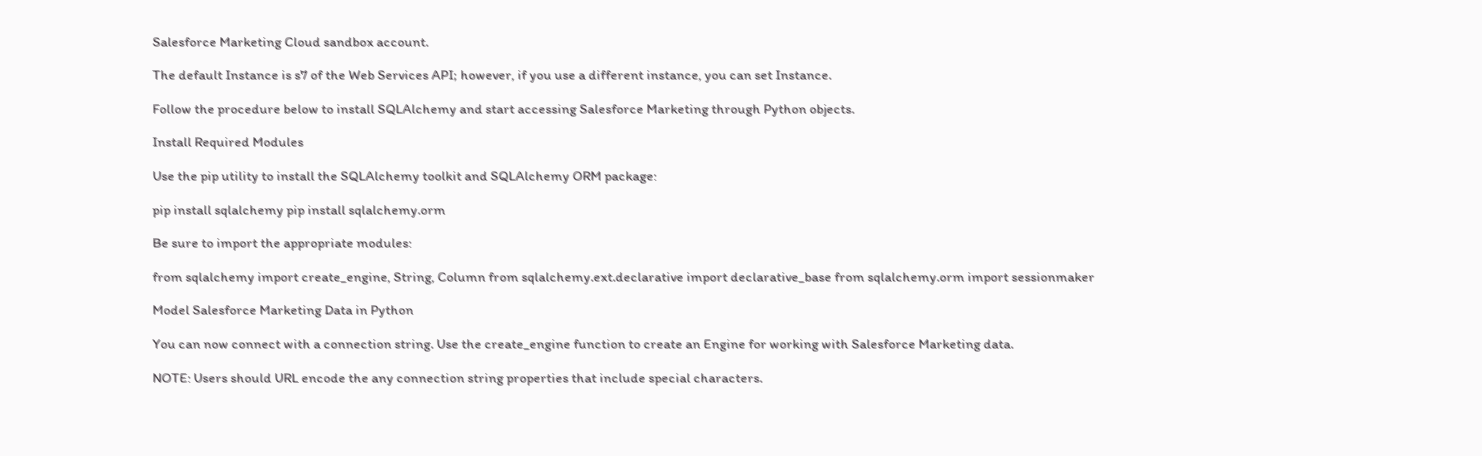Salesforce Marketing Cloud sandbox account.

The default Instance is s7 of the Web Services API; however, if you use a different instance, you can set Instance.

Follow the procedure below to install SQLAlchemy and start accessing Salesforce Marketing through Python objects.

Install Required Modules

Use the pip utility to install the SQLAlchemy toolkit and SQLAlchemy ORM package:

pip install sqlalchemy pip install sqlalchemy.orm

Be sure to import the appropriate modules:

from sqlalchemy import create_engine, String, Column from sqlalchemy.ext.declarative import declarative_base from sqlalchemy.orm import sessionmaker

Model Salesforce Marketing Data in Python

You can now connect with a connection string. Use the create_engine function to create an Engine for working with Salesforce Marketing data.

NOTE: Users should URL encode the any connection string properties that include special characters.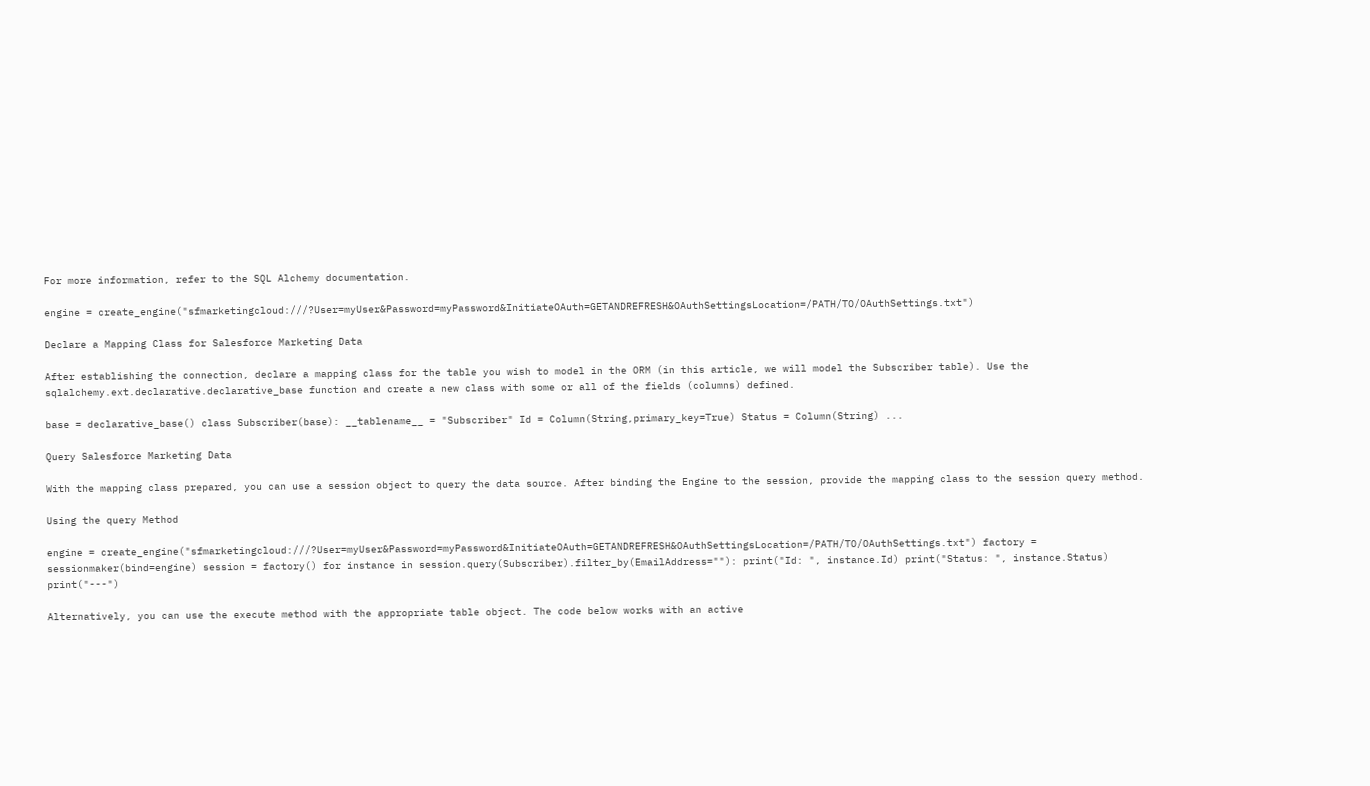For more information, refer to the SQL Alchemy documentation.

engine = create_engine("sfmarketingcloud:///?User=myUser&Password=myPassword&InitiateOAuth=GETANDREFRESH&OAuthSettingsLocation=/PATH/TO/OAuthSettings.txt")

Declare a Mapping Class for Salesforce Marketing Data

After establishing the connection, declare a mapping class for the table you wish to model in the ORM (in this article, we will model the Subscriber table). Use the sqlalchemy.ext.declarative.declarative_base function and create a new class with some or all of the fields (columns) defined.

base = declarative_base() class Subscriber(base): __tablename__ = "Subscriber" Id = Column(String,primary_key=True) Status = Column(String) ...

Query Salesforce Marketing Data

With the mapping class prepared, you can use a session object to query the data source. After binding the Engine to the session, provide the mapping class to the session query method.

Using the query Method

engine = create_engine("sfmarketingcloud:///?User=myUser&Password=myPassword&InitiateOAuth=GETANDREFRESH&OAuthSettingsLocation=/PATH/TO/OAuthSettings.txt") factory = sessionmaker(bind=engine) session = factory() for instance in session.query(Subscriber).filter_by(EmailAddress=""): print("Id: ", instance.Id) print("Status: ", instance.Status) print("---")

Alternatively, you can use the execute method with the appropriate table object. The code below works with an active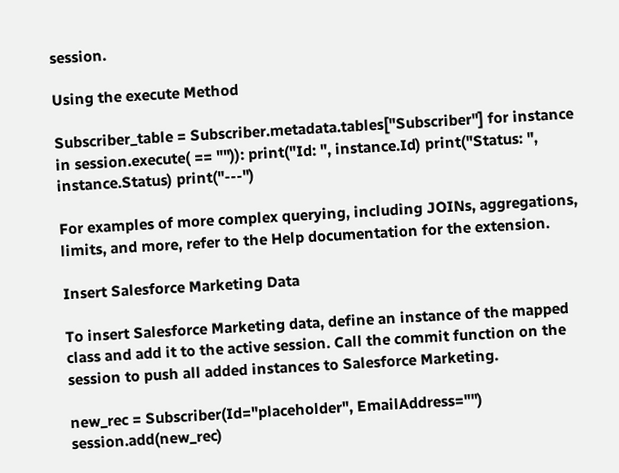session.

Using the execute Method

Subscriber_table = Subscriber.metadata.tables["Subscriber"] for instance in session.execute( == "")): print("Id: ", instance.Id) print("Status: ", instance.Status) print("---")

For examples of more complex querying, including JOINs, aggregations, limits, and more, refer to the Help documentation for the extension.

Insert Salesforce Marketing Data

To insert Salesforce Marketing data, define an instance of the mapped class and add it to the active session. Call the commit function on the session to push all added instances to Salesforce Marketing.

new_rec = Subscriber(Id="placeholder", EmailAddress="") session.add(new_rec)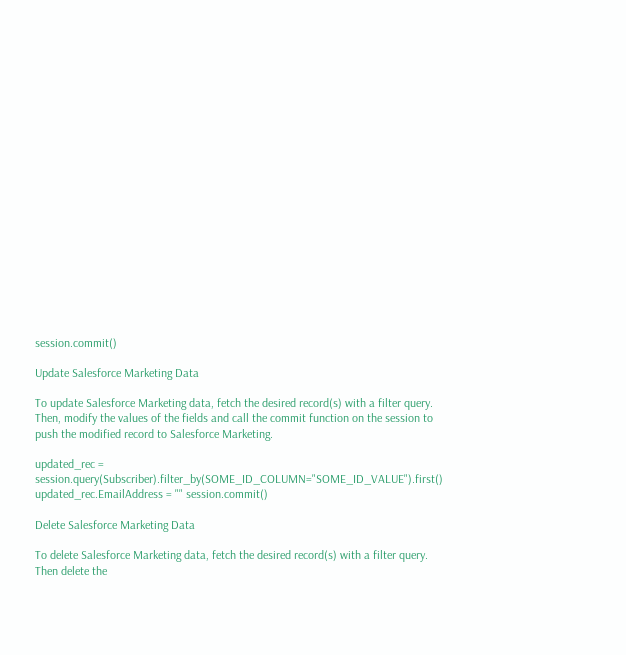session.commit()

Update Salesforce Marketing Data

To update Salesforce Marketing data, fetch the desired record(s) with a filter query. Then, modify the values of the fields and call the commit function on the session to push the modified record to Salesforce Marketing.

updated_rec = session.query(Subscriber).filter_by(SOME_ID_COLUMN="SOME_ID_VALUE").first() updated_rec.EmailAddress = "" session.commit()

Delete Salesforce Marketing Data

To delete Salesforce Marketing data, fetch the desired record(s) with a filter query. Then delete the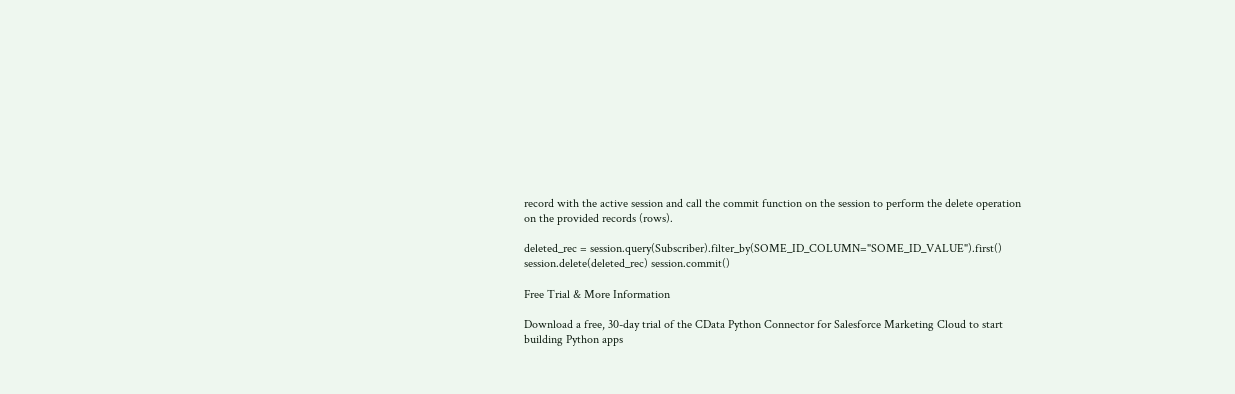record with the active session and call the commit function on the session to perform the delete operation on the provided records (rows).

deleted_rec = session.query(Subscriber).filter_by(SOME_ID_COLUMN="SOME_ID_VALUE").first() session.delete(deleted_rec) session.commit()

Free Trial & More Information

Download a free, 30-day trial of the CData Python Connector for Salesforce Marketing Cloud to start building Python apps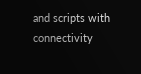and scripts with connectivity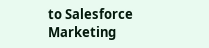to Salesforce Marketing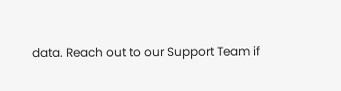data. Reach out to our Support Team if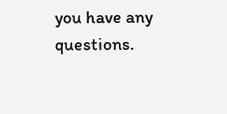you have any questions.